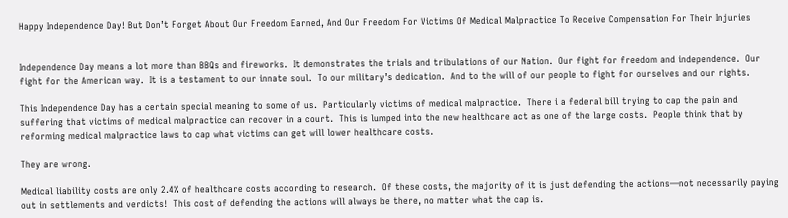Happy Independence Day! But Don’t Forget About Our Freedom Earned, And Our Freedom For Victims Of Medical Malpractice To Receive Compensation For Their Injuries


Independence Day means a lot more than BBQs and fireworks.  It demonstrates the trials and tribulations of our Nation.  Our fight for freedom and independence.  Our fight for the American way.  It is a testament to our innate soul.  To our military’s dedication.  And to the will of our people to fight for ourselves and our rights.

This Independence Day has a certain special meaning to some of us.  Particularly victims of medical malpractice.  There i a federal bill trying to cap the pain and suffering that victims of medical malpractice can recover in a court.  This is lumped into the new healthcare act as one of the large costs.  People think that by reforming medical malpractice laws to cap what victims can get will lower healthcare costs.

They are wrong.

Medical liability costs are only 2.4% of healthcare costs according to research.  Of these costs, the majority of it is just defending the actions—not necessarily paying out in settlements and verdicts!  This cost of defending the actions will always be there, no matter what the cap is.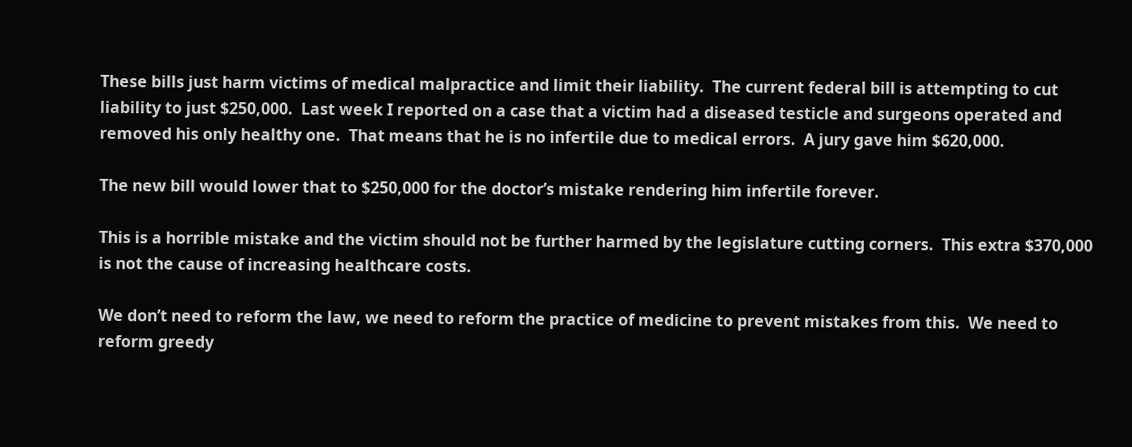These bills just harm victims of medical malpractice and limit their liability.  The current federal bill is attempting to cut liability to just $250,000.  Last week I reported on a case that a victim had a diseased testicle and surgeons operated and removed his only healthy one.  That means that he is no infertile due to medical errors.  A jury gave him $620,000.

The new bill would lower that to $250,000 for the doctor’s mistake rendering him infertile forever.

This is a horrible mistake and the victim should not be further harmed by the legislature cutting corners.  This extra $370,000 is not the cause of increasing healthcare costs.

We don’t need to reform the law, we need to reform the practice of medicine to prevent mistakes from this.  We need to reform greedy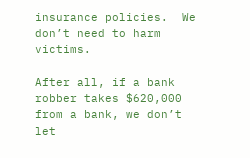insurance policies.  We don’t need to harm victims.

After all, if a bank robber takes $620,000 from a bank, we don’t let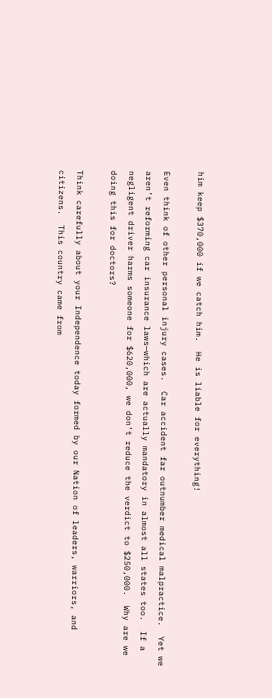him keep $370,000 if we catch him.  He is liable for everything!

Even think of other personal injury cases.  Car accident far outnumber medical malpractice.  Yet we aren’t reforming car insurance laws—which are actually mandatory in almost all states too.  If a negligent driver harms someone for $620,000, we don’t reduce the verdict to $250,000.  Why are we doing this for doctors?

Think carefully about your Independence today formed by our Nation of leaders, warriors, and citizens.  This country came from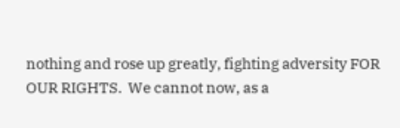nothing and rose up greatly, fighting adversity FOR OUR RIGHTS.  We cannot now, as a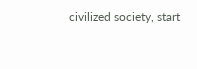civilized society, start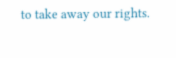to take away our rights.